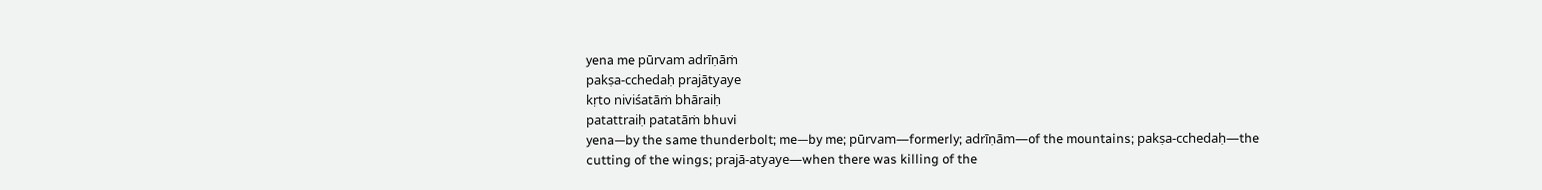yena me pūrvam adrīṇāṁ
pakṣa-cchedaḥ prajātyaye
kṛto niviśatāṁ bhāraiḥ
patattraiḥ patatāṁ bhuvi
yena—by the same thunderbolt; me—by me; pūrvam—formerly; adrīṇām—of the mountains; pakṣa-cchedaḥ—the cutting of the wings; prajā-atyaye—when there was killing of the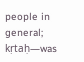people in general; kṛtaḥ—was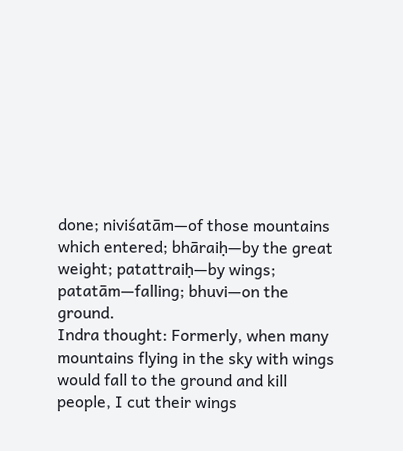done; niviśatām—of those mountains which entered; bhāraiḥ—by the great weight; patattraiḥ—by wings; patatām—falling; bhuvi—on the ground.
Indra thought: Formerly, when many mountains flying in the sky with wings would fall to the ground and kill people, I cut their wings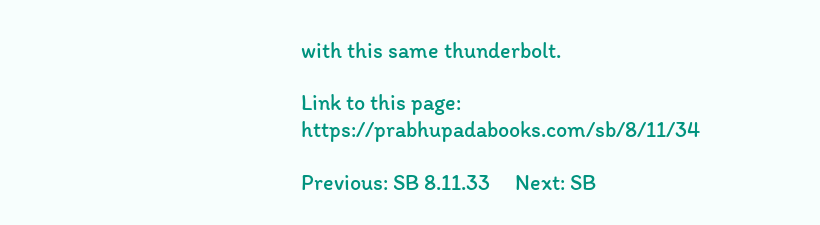with this same thunderbolt.

Link to this page: https://prabhupadabooks.com/sb/8/11/34

Previous: SB 8.11.33     Next: SB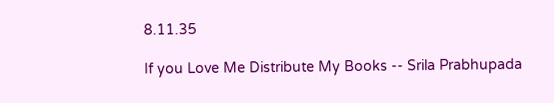8.11.35

If you Love Me Distribute My Books -- Srila Prabhupada